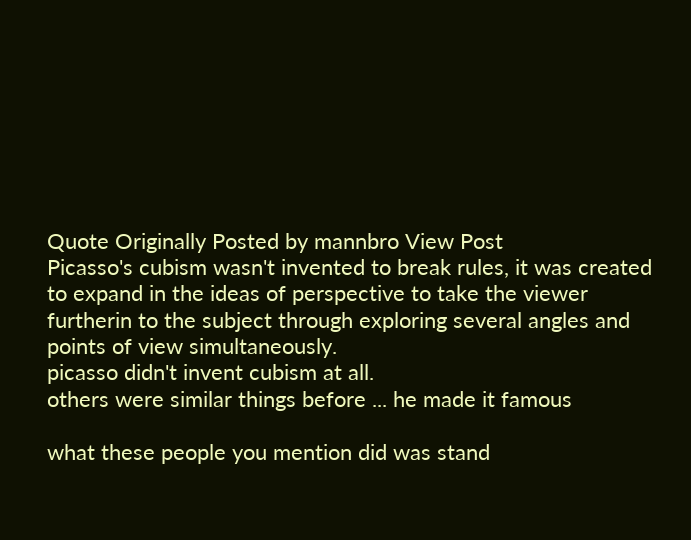Quote Originally Posted by mannbro View Post
Picasso's cubism wasn't invented to break rules, it was created to expand in the ideas of perspective to take the viewer furtherin to the subject through exploring several angles and points of view simultaneously.
picasso didn't invent cubism at all.
others were similar things before ... he made it famous

what these people you mention did was stand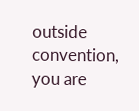outside convention, you are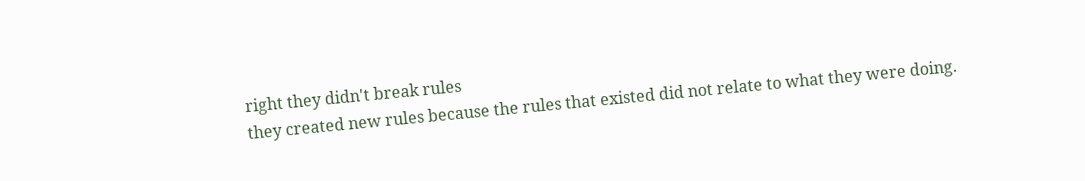right they didn't break rules
they created new rules because the rules that existed did not relate to what they were doing.